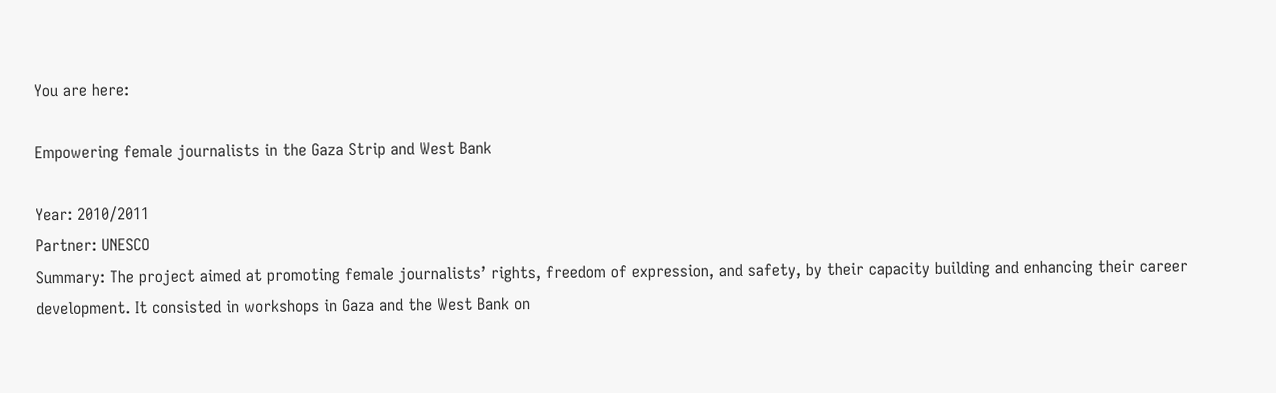You are here:

Empowering female journalists in the Gaza Strip and West Bank

Year: 2010/2011
Partner: UNESCO
Summary: The project aimed at promoting female journalists’ rights, freedom of expression, and safety, by their capacity building and enhancing their career development. It consisted in workshops in Gaza and the West Bank on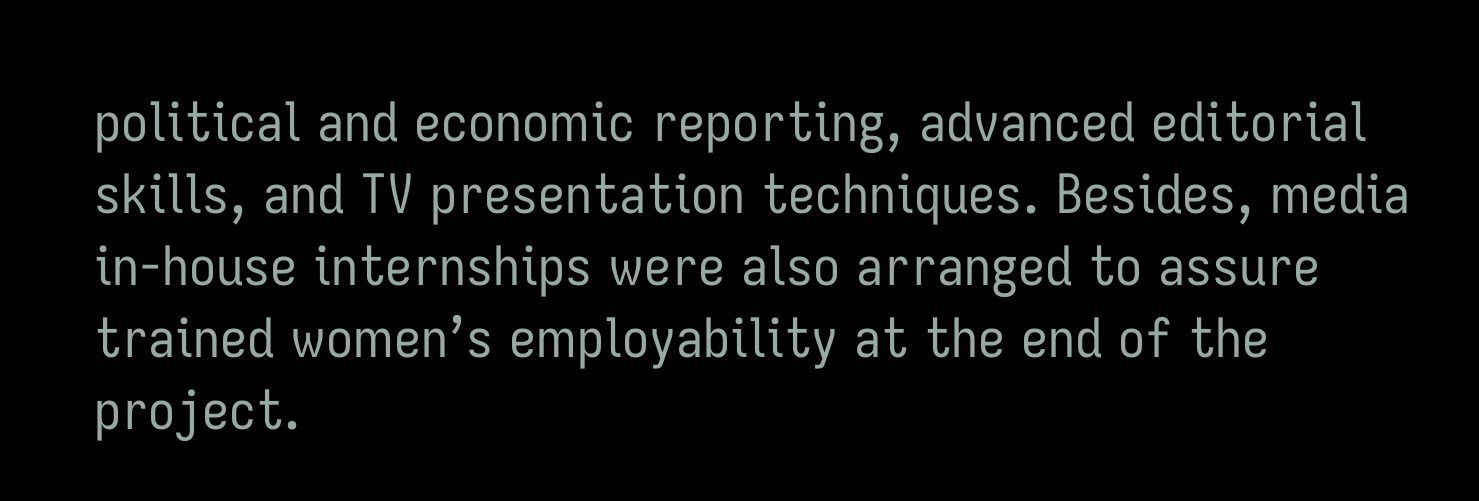political and economic reporting, advanced editorial skills, and TV presentation techniques. Besides, media in-house internships were also arranged to assure trained women’s employability at the end of the project.